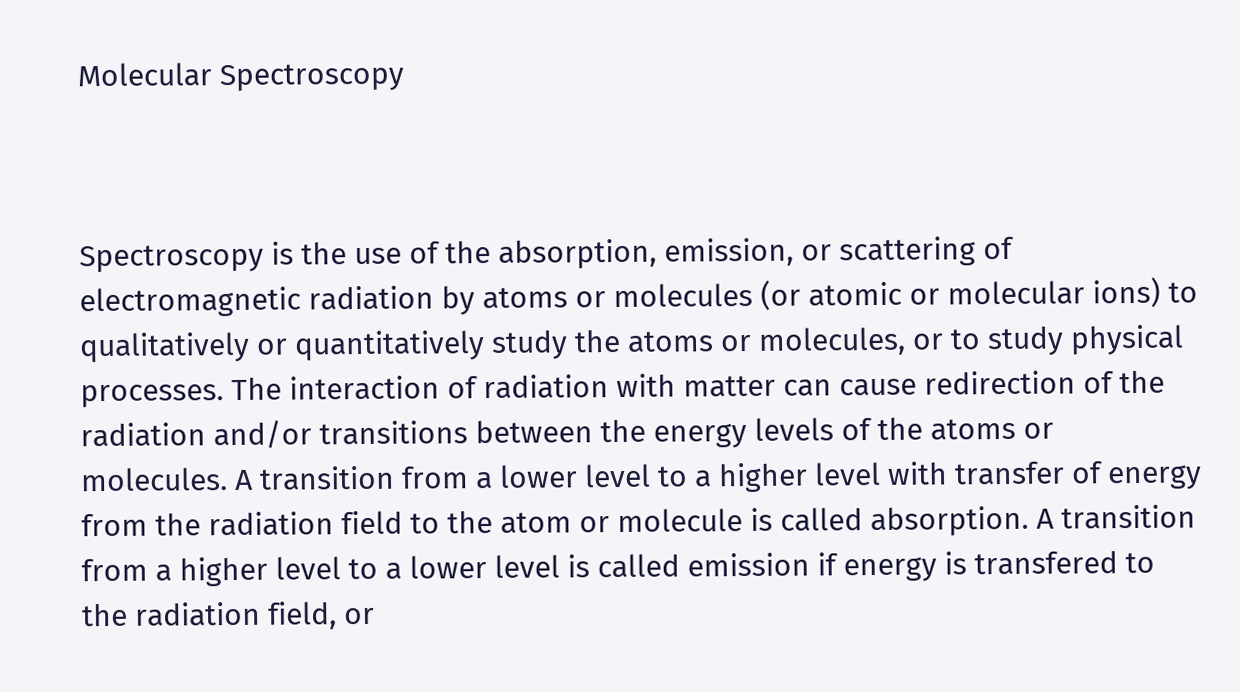Molecular Spectroscopy



Spectroscopy is the use of the absorption, emission, or scattering of electromagnetic radiation by atoms or molecules (or atomic or molecular ions) to qualitatively or quantitatively study the atoms or molecules, or to study physical processes. The interaction of radiation with matter can cause redirection of the radiation and/or transitions between the energy levels of the atoms or molecules. A transition from a lower level to a higher level with transfer of energy from the radiation field to the atom or molecule is called absorption. A transition from a higher level to a lower level is called emission if energy is transfered to the radiation field, or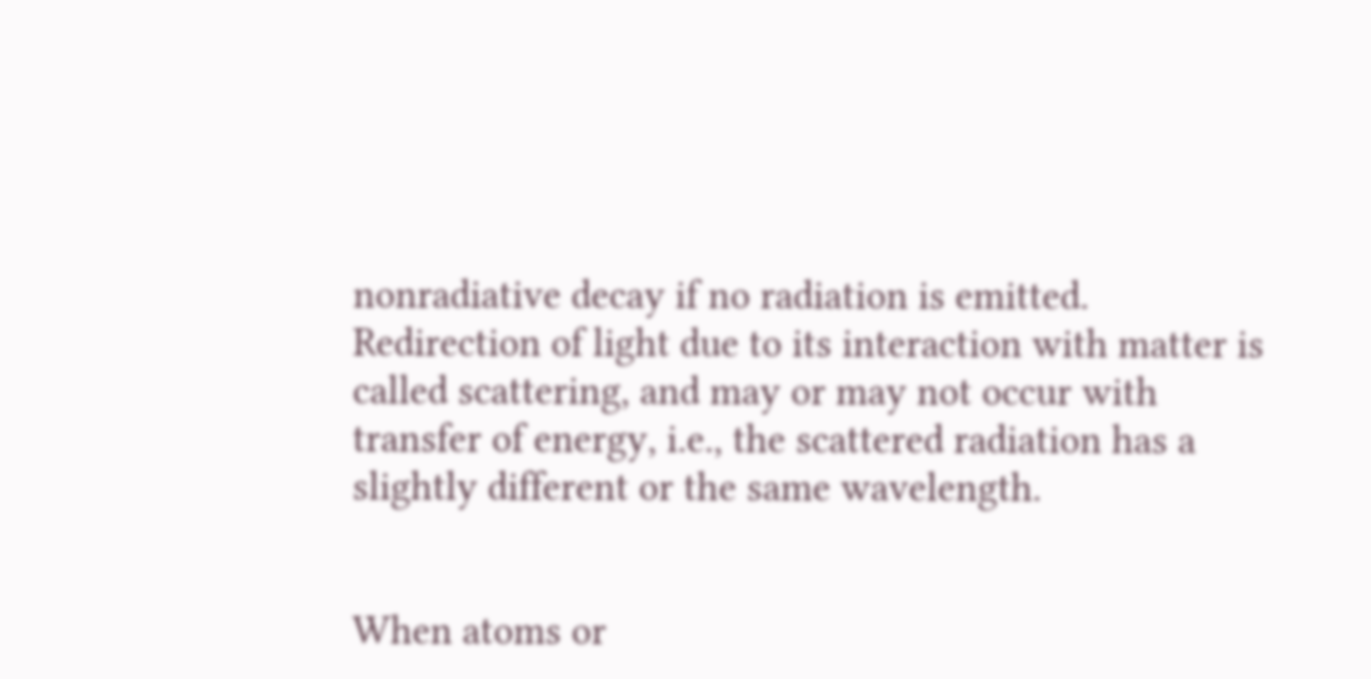nonradiative decay if no radiation is emitted. Redirection of light due to its interaction with matter is called scattering, and may or may not occur with transfer of energy, i.e., the scattered radiation has a slightly different or the same wavelength.


When atoms or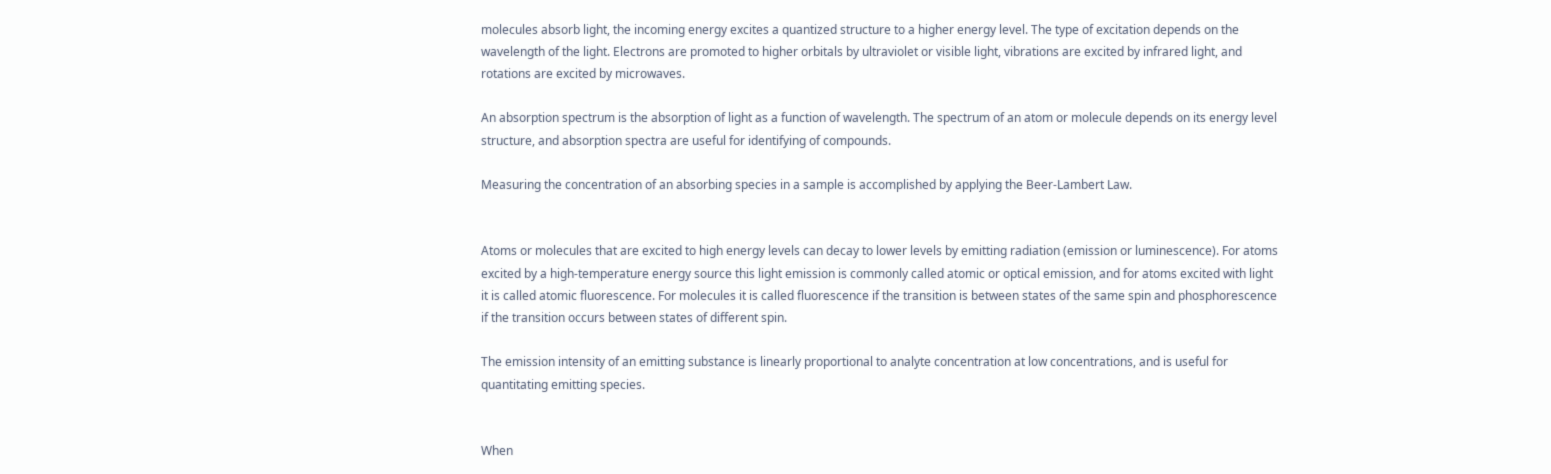molecules absorb light, the incoming energy excites a quantized structure to a higher energy level. The type of excitation depends on the wavelength of the light. Electrons are promoted to higher orbitals by ultraviolet or visible light, vibrations are excited by infrared light, and rotations are excited by microwaves.

An absorption spectrum is the absorption of light as a function of wavelength. The spectrum of an atom or molecule depends on its energy level structure, and absorption spectra are useful for identifying of compounds.

Measuring the concentration of an absorbing species in a sample is accomplished by applying the Beer-Lambert Law.


Atoms or molecules that are excited to high energy levels can decay to lower levels by emitting radiation (emission or luminescence). For atoms excited by a high-temperature energy source this light emission is commonly called atomic or optical emission, and for atoms excited with light it is called atomic fluorescence. For molecules it is called fluorescence if the transition is between states of the same spin and phosphorescence if the transition occurs between states of different spin.

The emission intensity of an emitting substance is linearly proportional to analyte concentration at low concentrations, and is useful for quantitating emitting species.


When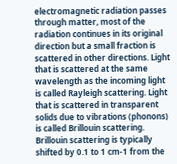electromagnetic radiation passes through matter, most of the radiation continues in its original direction but a small fraction is scattered in other directions. Light that is scattered at the same wavelength as the incoming light is called Rayleigh scattering. Light that is scattered in transparent solids due to vibrations (phonons) is called Brillouin scattering. Brillouin scattering is typically shifted by 0.1 to 1 cm-1 from the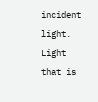incident light. Light that is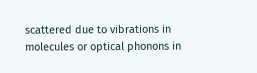scattered due to vibrations in molecules or optical phonons in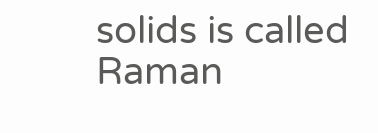solids is called Raman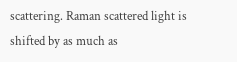scattering. Raman scattered light is shifted by as much as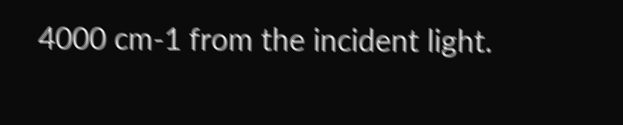4000 cm-1 from the incident light.